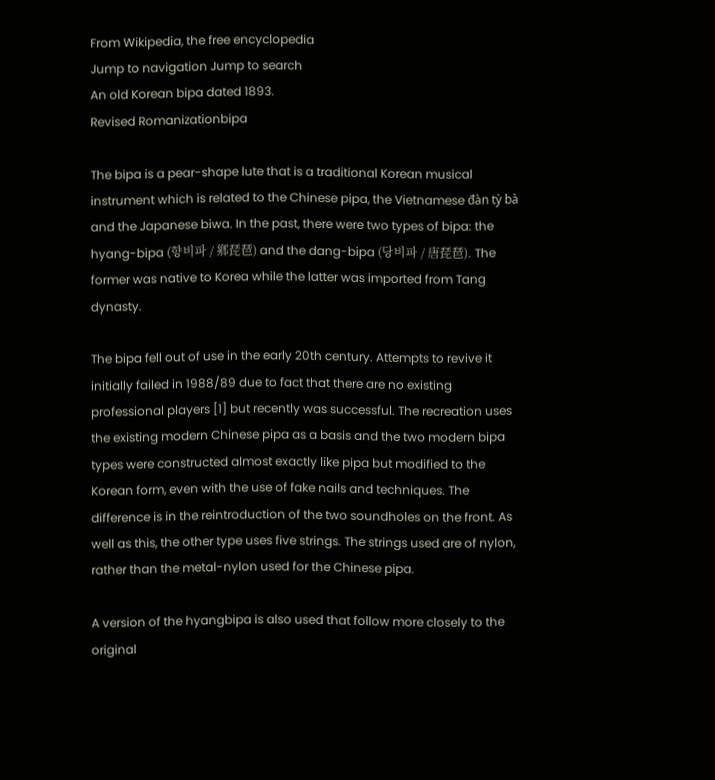From Wikipedia, the free encyclopedia
Jump to navigation Jump to search
An old Korean bipa dated 1893.
Revised Romanizationbipa

The bipa is a pear-shape lute that is a traditional Korean musical instrument which is related to the Chinese pipa, the Vietnamese đàn tỳ bà and the Japanese biwa. In the past, there were two types of bipa: the hyang-bipa (향비파 / 鄕琵琶) and the dang-bipa (당비파 / 唐琵琶). The former was native to Korea while the latter was imported from Tang dynasty.

The bipa fell out of use in the early 20th century. Attempts to revive it initially failed in 1988/89 due to fact that there are no existing professional players [1] but recently was successful. The recreation uses the existing modern Chinese pipa as a basis and the two modern bipa types were constructed almost exactly like pipa but modified to the Korean form, even with the use of fake nails and techniques. The difference is in the reintroduction of the two soundholes on the front. As well as this, the other type uses five strings. The strings used are of nylon, rather than the metal-nylon used for the Chinese pipa.

A version of the hyangbipa is also used that follow more closely to the original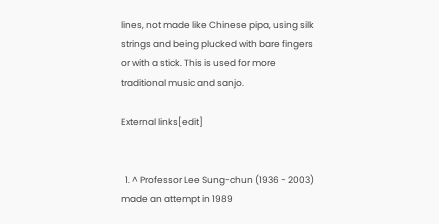lines, not made like Chinese pipa, using silk strings and being plucked with bare fingers or with a stick. This is used for more traditional music and sanjo.

External links[edit]


  1. ^ Professor Lee Sung-chun (1936 - 2003) made an attempt in 1989